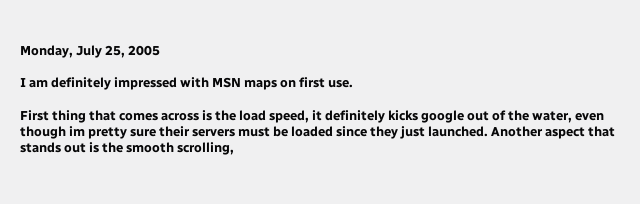Monday, July 25, 2005

I am definitely impressed with MSN maps on first use.

First thing that comes across is the load speed, it definitely kicks google out of the water, even though im pretty sure their servers must be loaded since they just launched. Another aspect that stands out is the smooth scrolling,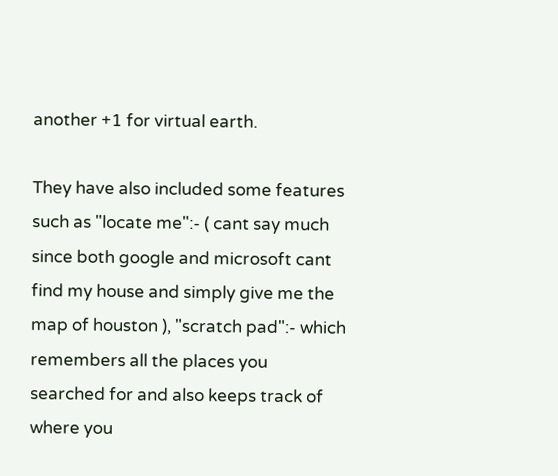another +1 for virtual earth.

They have also included some features such as "locate me":- ( cant say much since both google and microsoft cant find my house and simply give me the map of houston ), "scratch pad":- which remembers all the places you searched for and also keeps track of where you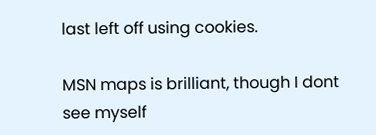last left off using cookies.

MSN maps is brilliant, though I dont see myself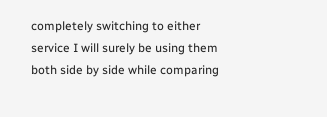completely switching to either service I will surely be using them both side by side while comparing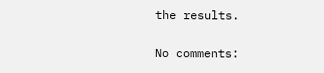the results.

No comments: